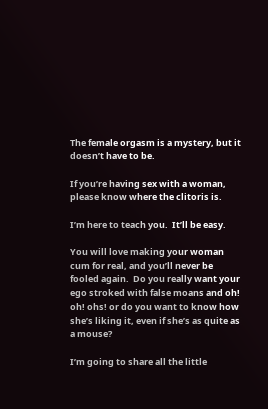The female orgasm is a mystery, but it doesn’t have to be.

If you’re having sex with a woman, please know where the clitoris is.

I’m here to teach you.  It’ll be easy.

You will love making your woman cum for real, and you’ll never be fooled again.  Do you really want your ego stroked with false moans and oh! oh! ohs! or do you want to know how she’s liking it, even if she’s as quite as a mouse?

I’m going to share all the little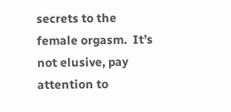secrets to the female orgasm.  It’s not elusive, pay attention to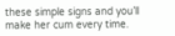these simple signs and you’ll make her cum every time.